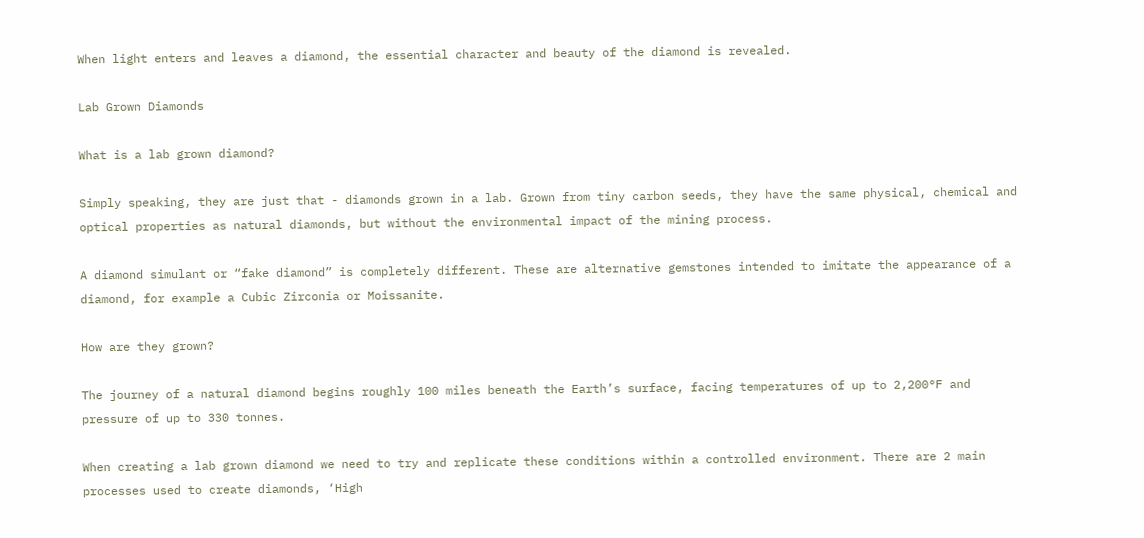When light enters and leaves a diamond, the essential character and beauty of the diamond is revealed.

Lab Grown Diamonds

What is a lab grown diamond?

Simply speaking, they are just that - diamonds grown in a lab. Grown from tiny carbon seeds, they have the same physical, chemical and optical properties as natural diamonds, but without the environmental impact of the mining process.

A diamond simulant or “fake diamond” is completely different. These are alternative gemstones intended to imitate the appearance of a diamond, for example a Cubic Zirconia or Moissanite.

How are they grown?

The journey of a natural diamond begins roughly 100 miles beneath the Earth’s surface, facing temperatures of up to 2,200°F and pressure of up to 330 tonnes.

When creating a lab grown diamond we need to try and replicate these conditions within a controlled environment. There are 2 main processes used to create diamonds, ‘High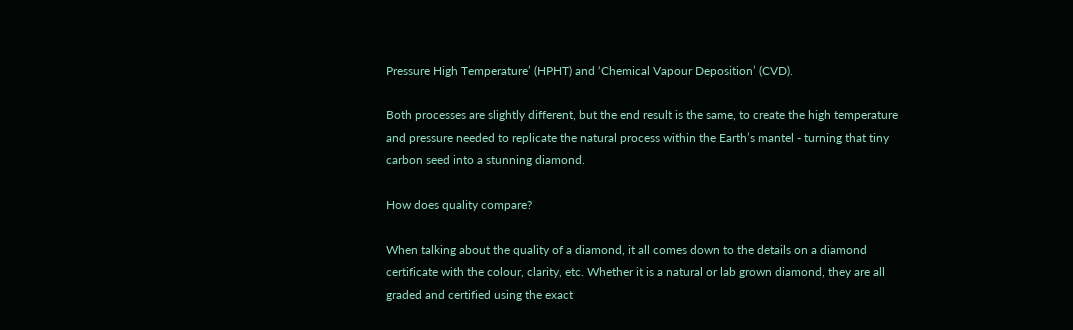Pressure High Temperature’ (HPHT) and ‘Chemical Vapour Deposition’ (CVD).

Both processes are slightly different, but the end result is the same, to create the high temperature and pressure needed to replicate the natural process within the Earth’s mantel - turning that tiny carbon seed into a stunning diamond.

How does quality compare?

When talking about the quality of a diamond, it all comes down to the details on a diamond certificate with the colour, clarity, etc. Whether it is a natural or lab grown diamond, they are all graded and certified using the exact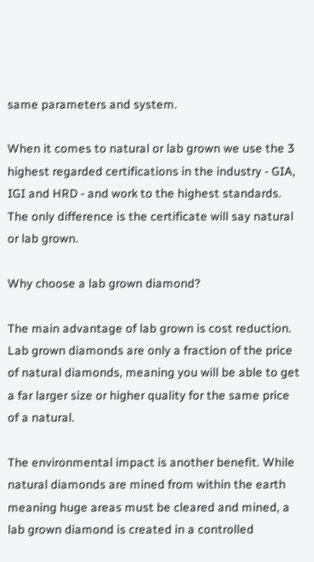same parameters and system.

When it comes to natural or lab grown we use the 3 highest regarded certifications in the industry - GIA, IGI and HRD - and work to the highest standards. The only difference is the certificate will say natural or lab grown.

Why choose a lab grown diamond?

The main advantage of lab grown is cost reduction. Lab grown diamonds are only a fraction of the price of natural diamonds, meaning you will be able to get a far larger size or higher quality for the same price of a natural.

The environmental impact is another benefit. While natural diamonds are mined from within the earth meaning huge areas must be cleared and mined, a lab grown diamond is created in a controlled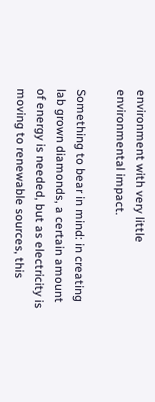environment with very little environmental impact.

Something to bear in mind: in creating lab grown diamonds, a certain amount of energy is needed, but as electricity is moving to renewable sources, this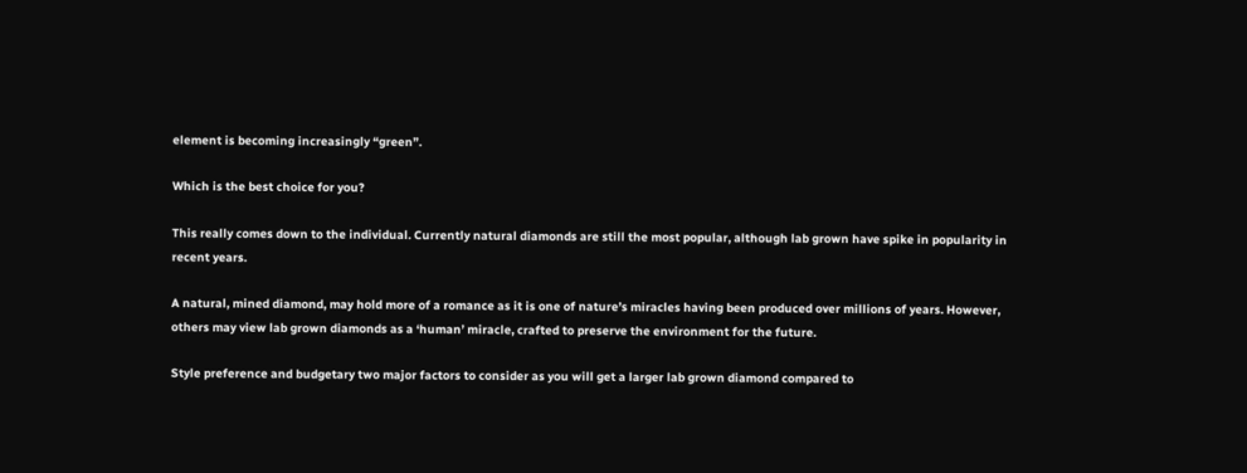element is becoming increasingly “green”.

Which is the best choice for you?

This really comes down to the individual. Currently natural diamonds are still the most popular, although lab grown have spike in popularity in recent years.

A natural, mined diamond, may hold more of a romance as it is one of nature’s miracles having been produced over millions of years. However, others may view lab grown diamonds as a ‘human’ miracle, crafted to preserve the environment for the future.

Style preference and budgetary two major factors to consider as you will get a larger lab grown diamond compared to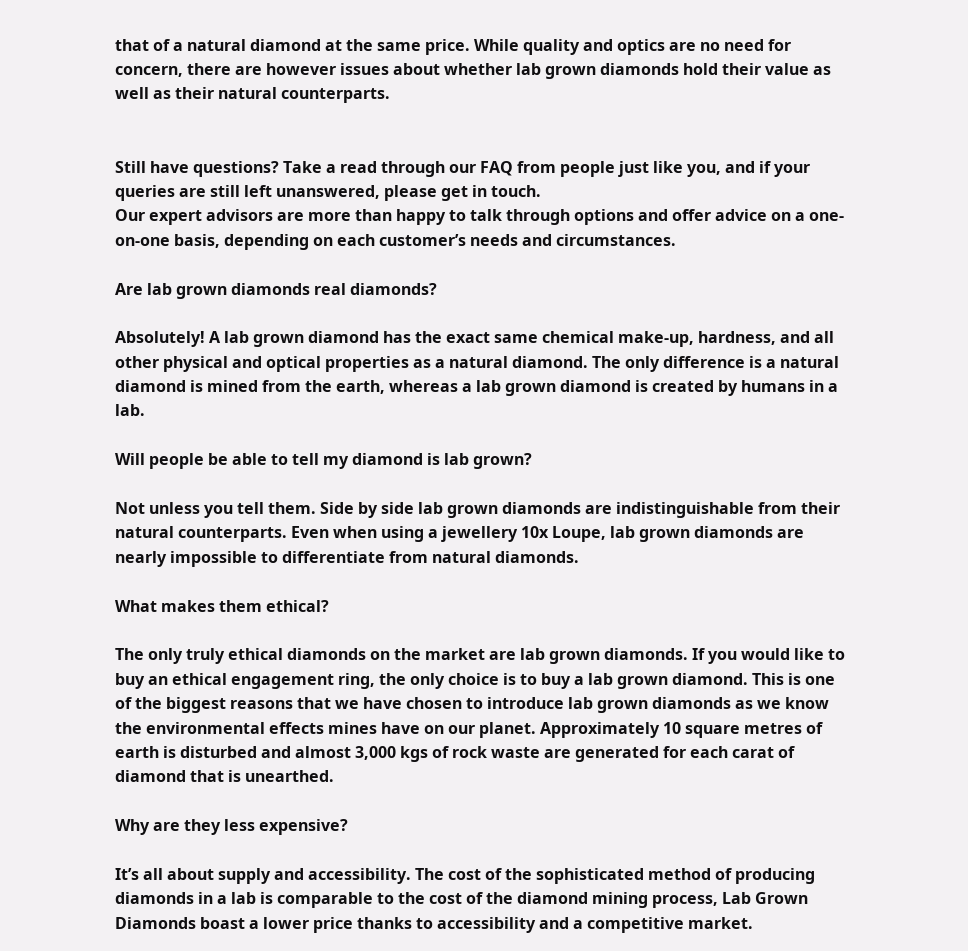that of a natural diamond at the same price. While quality and optics are no need for concern, there are however issues about whether lab grown diamonds hold their value as well as their natural counterparts.


Still have questions? Take a read through our FAQ from people just like you, and if your queries are still left unanswered, please get in touch.
Our expert advisors are more than happy to talk through options and offer advice on a one-on-one basis, depending on each customer’s needs and circumstances.

Are lab grown diamonds real diamonds?

Absolutely! A lab grown diamond has the exact same chemical make-up, hardness, and all other physical and optical properties as a natural diamond. The only difference is a natural diamond is mined from the earth, whereas a lab grown diamond is created by humans in a lab.

Will people be able to tell my diamond is lab grown?

Not unless you tell them. Side by side lab grown diamonds are indistinguishable from their natural counterparts. Even when using a jewellery 10x Loupe, lab grown diamonds are nearly impossible to differentiate from natural diamonds.

What makes them ethical?

The only truly ethical diamonds on the market are lab grown diamonds. If you would like to buy an ethical engagement ring, the only choice is to buy a lab grown diamond. This is one of the biggest reasons that we have chosen to introduce lab grown diamonds as we know the environmental effects mines have on our planet. Approximately 10 square metres of earth is disturbed and almost 3,000 kgs of rock waste are generated for each carat of diamond that is unearthed.

Why are they less expensive?

It’s all about supply and accessibility. The cost of the sophisticated method of producing diamonds in a lab is comparable to the cost of the diamond mining process, Lab Grown Diamonds boast a lower price thanks to accessibility and a competitive market.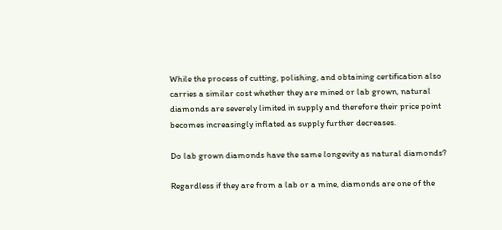While the process of cutting, polishing, and obtaining certification also carries a similar cost whether they are mined or lab grown, natural diamonds are severely limited in supply and therefore their price point becomes increasingly inflated as supply further decreases.

Do lab grown diamonds have the same longevity as natural diamonds?

Regardless if they are from a lab or a mine, diamonds are one of the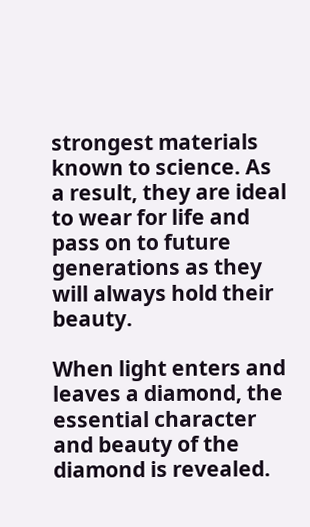strongest materials known to science. As a result, they are ideal to wear for life and pass on to future generations as they will always hold their beauty.

When light enters and leaves a diamond, the essential character and beauty of the diamond is revealed.